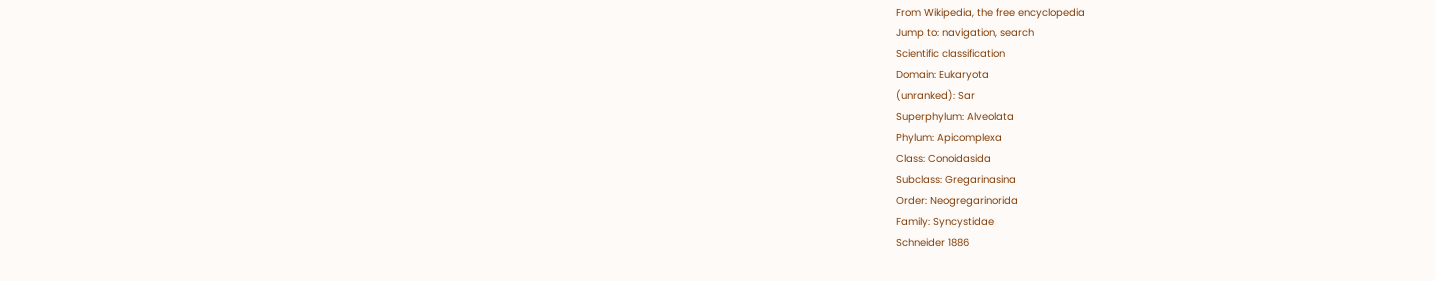From Wikipedia, the free encyclopedia
Jump to: navigation, search
Scientific classification
Domain: Eukaryota
(unranked): Sar
Superphylum: Alveolata
Phylum: Apicomplexa
Class: Conoidasida
Subclass: Gregarinasina
Order: Neogregarinorida
Family: Syncystidae
Schneider 1886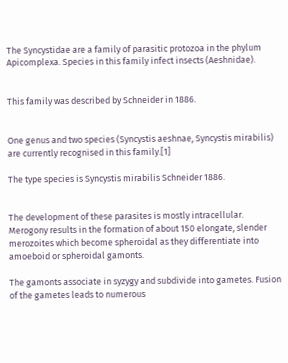The Syncystidae are a family of parasitic protozoa in the phylum Apicomplexa. Species in this family infect insects (Aeshnidae).


This family was described by Schneider in 1886.


One genus and two species (Syncystis aeshnae, Syncystis mirabilis) are currently recognised in this family.[1]

The type species is Syncystis mirabilis Schneider 1886.


The development of these parasites is mostly intracellular. Merogony results in the formation of about 150 elongate, slender merozoites which become spheroidal as they differentiate into amoeboid or spheroidal gamonts.

The gamonts associate in syzygy and subdivide into gametes. Fusion of the gametes leads to numerous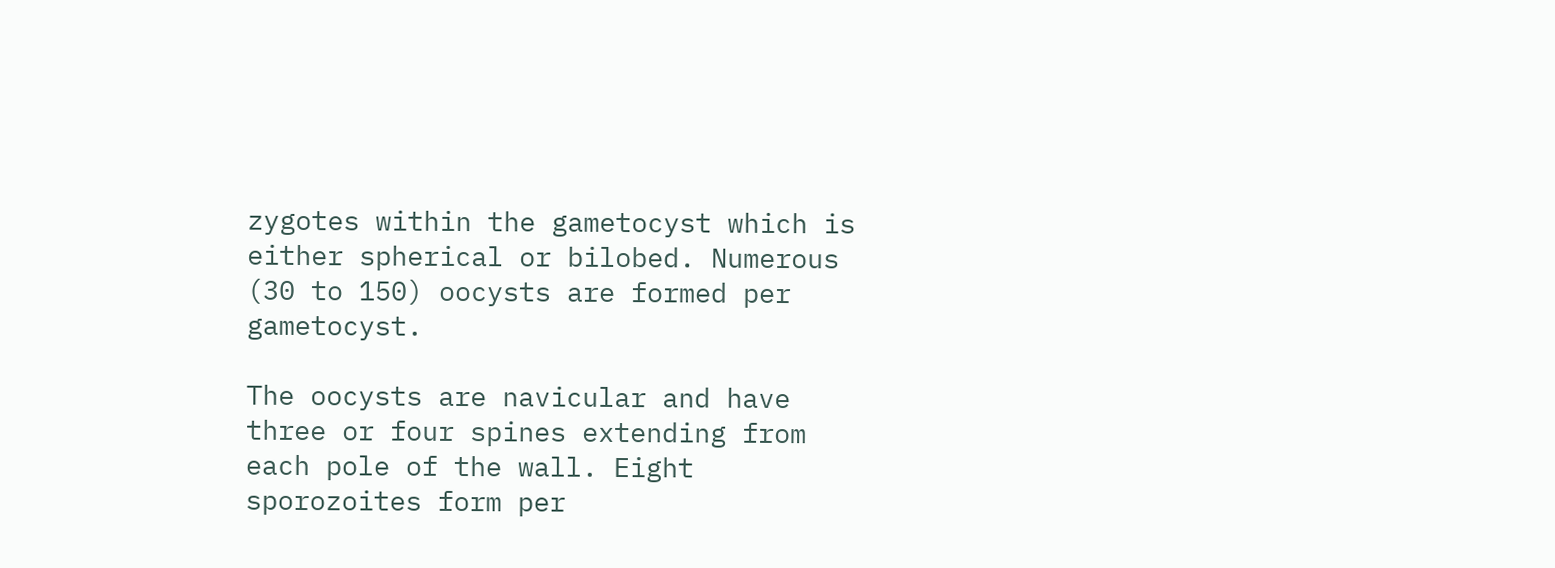zygotes within the gametocyst which is either spherical or bilobed. Numerous (30 to 150) oocysts are formed per gametocyst.

The oocysts are navicular and have three or four spines extending from each pole of the wall. Eight sporozoites form per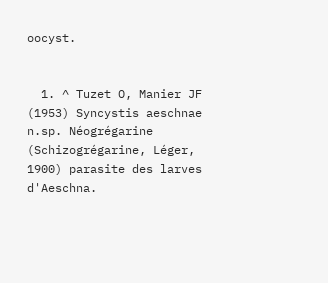oocyst.


  1. ^ Tuzet O, Manier JF (1953) Syncystis aeschnae n.sp. Néogrégarine (Schizogrégarine, Léger, 1900) parasite des larves d'Aeschna.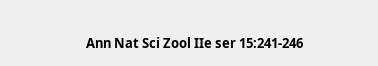Ann Nat Sci Zool IIe ser 15:241-246